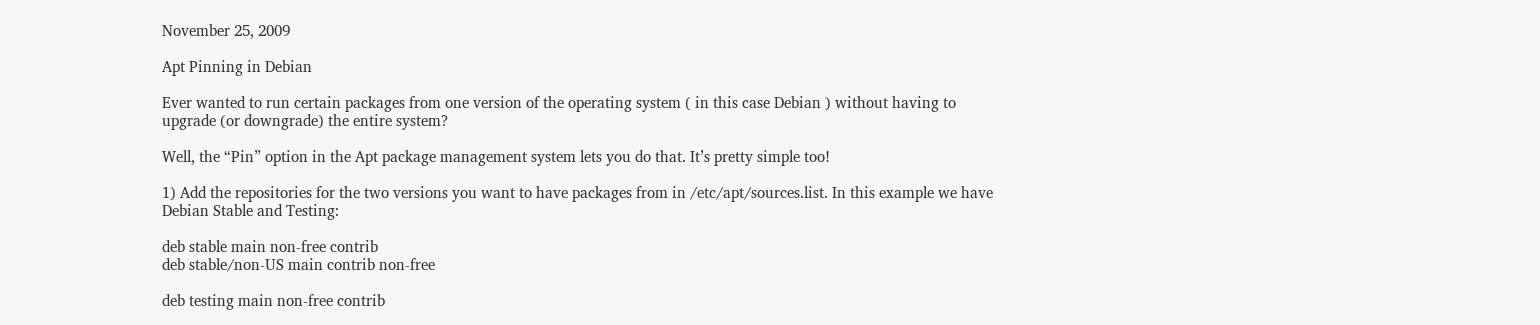November 25, 2009

Apt Pinning in Debian

Ever wanted to run certain packages from one version of the operating system ( in this case Debian ) without having to upgrade (or downgrade) the entire system?

Well, the “Pin” option in the Apt package management system lets you do that. It’s pretty simple too!

1) Add the repositories for the two versions you want to have packages from in /etc/apt/sources.list. In this example we have Debian Stable and Testing:

deb stable main non-free contrib
deb stable/non-US main contrib non-free

deb testing main non-free contrib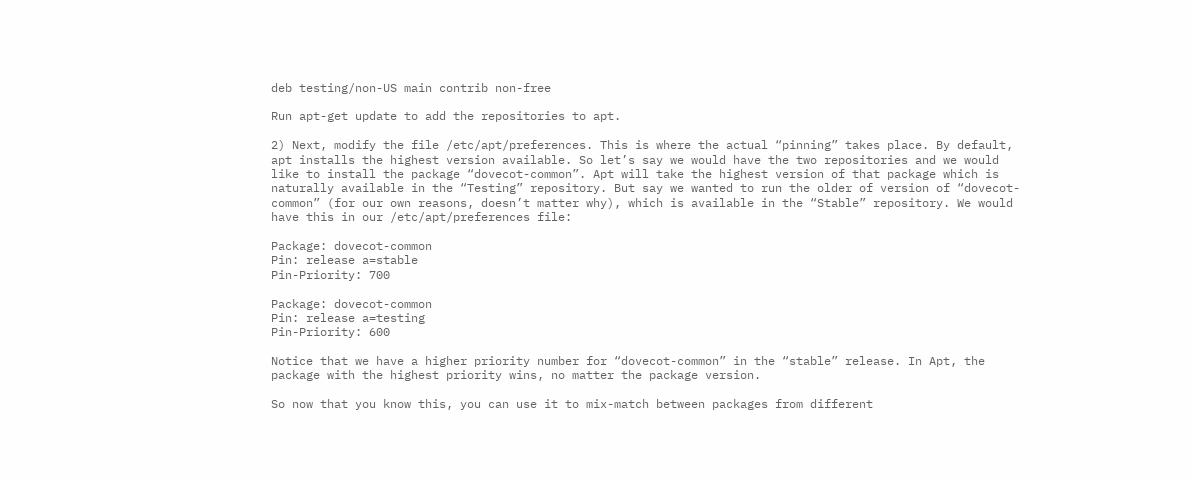deb testing/non-US main contrib non-free

Run apt-get update to add the repositories to apt.

2) Next, modify the file /etc/apt/preferences. This is where the actual “pinning” takes place. By default, apt installs the highest version available. So let’s say we would have the two repositories and we would like to install the package “dovecot-common”. Apt will take the highest version of that package which is naturally available in the “Testing” repository. But say we wanted to run the older of version of “dovecot-common” (for our own reasons, doesn’t matter why), which is available in the “Stable” repository. We would have this in our /etc/apt/preferences file:

Package: dovecot-common
Pin: release a=stable
Pin-Priority: 700

Package: dovecot-common
Pin: release a=testing
Pin-Priority: 600

Notice that we have a higher priority number for “dovecot-common” in the “stable” release. In Apt, the package with the highest priority wins, no matter the package version.

So now that you know this, you can use it to mix-match between packages from different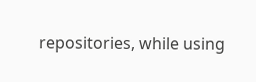repositories, while using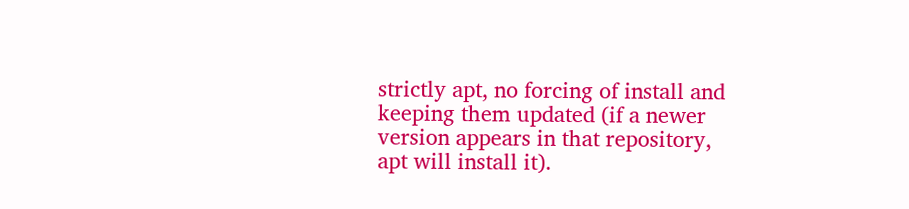strictly apt, no forcing of install and keeping them updated (if a newer version appears in that repository, apt will install it).